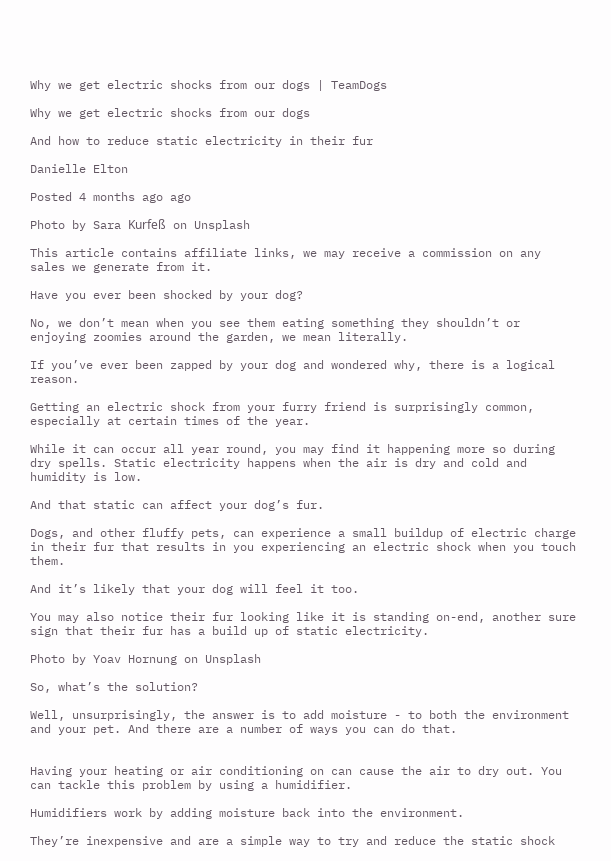Why we get electric shocks from our dogs | TeamDogs

Why we get electric shocks from our dogs

And how to reduce static electricity in their fur

Danielle Elton

Posted 4 months ago ago

Photo by Sara Kurfeß on Unsplash

This article contains affiliate links, we may receive a commission on any sales we generate from it.

Have you ever been shocked by your dog?

No, we don’t mean when you see them eating something they shouldn’t or enjoying zoomies around the garden, we mean literally.

If you’ve ever been zapped by your dog and wondered why, there is a logical reason.

Getting an electric shock from your furry friend is surprisingly common, especially at certain times of the year.

While it can occur all year round, you may find it happening more so during dry spells. Static electricity happens when the air is dry and cold and humidity is low.

And that static can affect your dog’s fur.

Dogs, and other fluffy pets, can experience a small buildup of electric charge in their fur that results in you experiencing an electric shock when you touch them.

And it’s likely that your dog will feel it too.

You may also notice their fur looking like it is standing on-end, another sure sign that their fur has a build up of static electricity.

Photo by Yoav Hornung on Unsplash

So, what’s the solution?

Well, unsurprisingly, the answer is to add moisture - to both the environment and your pet. And there are a number of ways you can do that.


Having your heating or air conditioning on can cause the air to dry out. You can tackle this problem by using a humidifier.

Humidifiers work by adding moisture back into the environment.

They’re inexpensive and are a simple way to try and reduce the static shock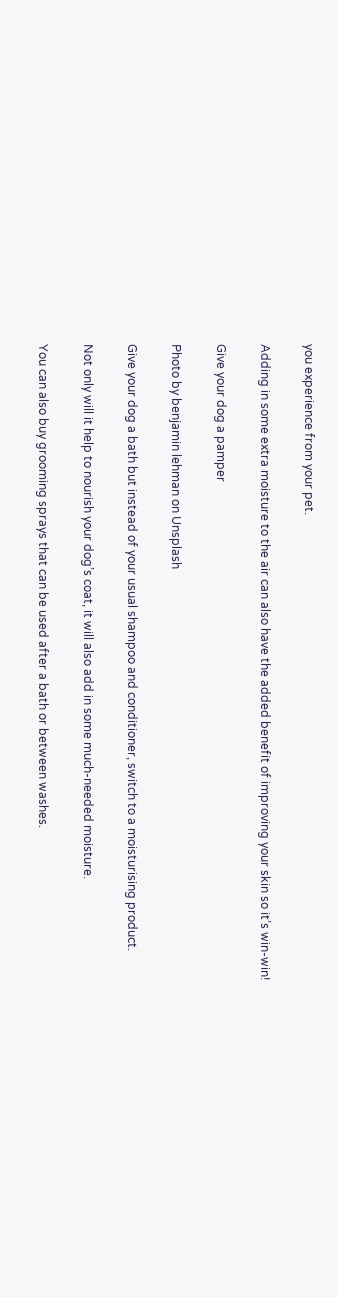you experience from your pet.

Adding in some extra moisture to the air can also have the added benefit of improving your skin so it’s win-win!

Give your dog a pamper

Photo by benjamin lehman on Unsplash

Give your dog a bath but instead of your usual shampoo and conditioner, switch to a moisturising product.

Not only will it help to nourish your dog’s coat, it will also add in some much-needed moisture.

You can also buy grooming sprays that can be used after a bath or between washes.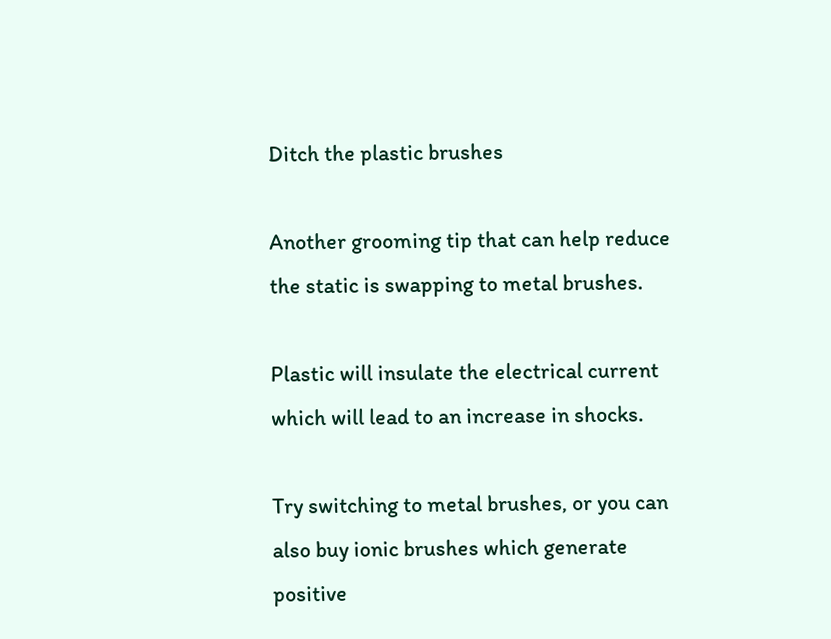Ditch the plastic brushes

Another grooming tip that can help reduce the static is swapping to metal brushes.

Plastic will insulate the electrical current which will lead to an increase in shocks.

Try switching to metal brushes, or you can also buy ionic brushes which generate positive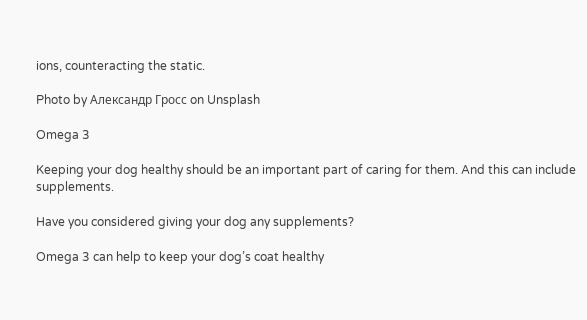ions, counteracting the static.

Photo by Александр Гросс on Unsplash

Omega 3

Keeping your dog healthy should be an important part of caring for them. And this can include supplements.

Have you considered giving your dog any supplements?

Omega 3 can help to keep your dog’s coat healthy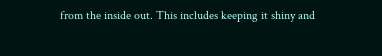from the inside out. This includes keeping it shiny and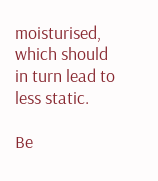moisturised, which should in turn lead to less static.

Be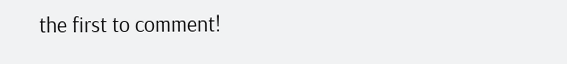the first to comment!